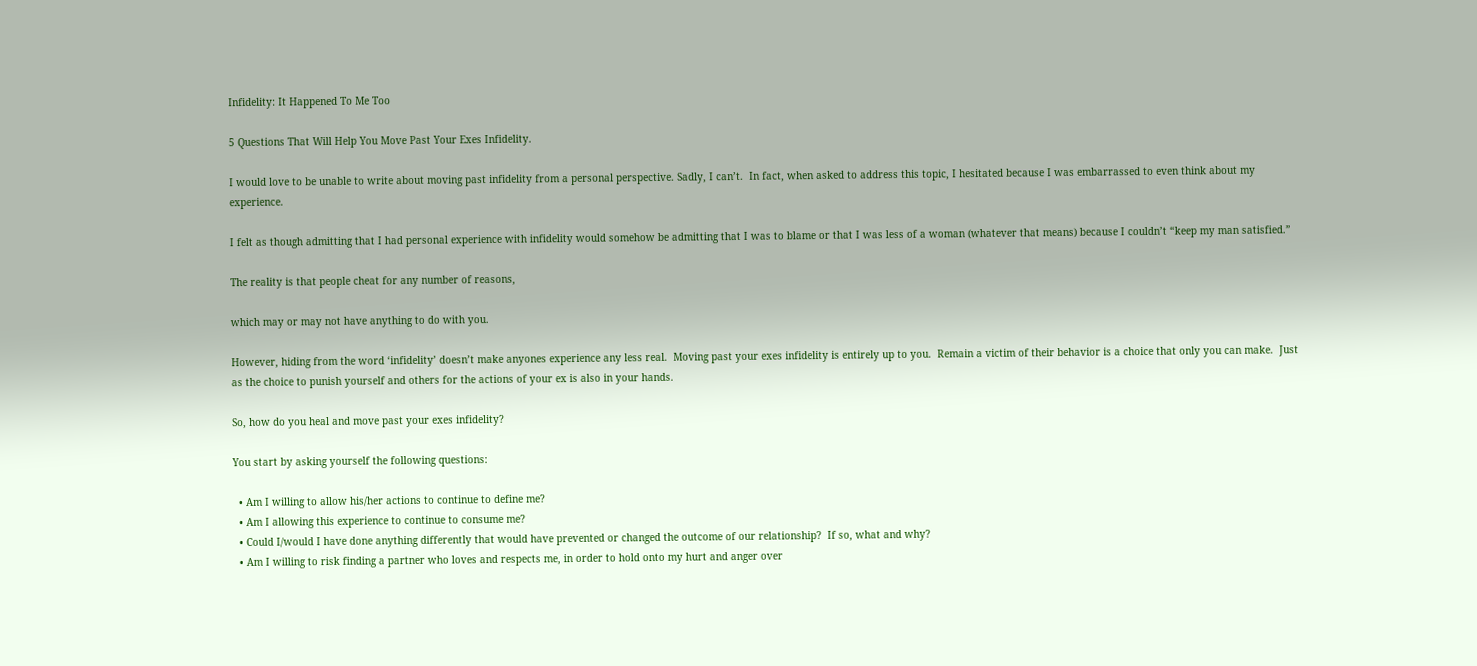Infidelity: It Happened To Me Too

5 Questions That Will Help You Move Past Your Exes Infidelity.

I would love to be unable to write about moving past infidelity from a personal perspective. Sadly, I can’t.  In fact, when asked to address this topic, I hesitated because I was embarrassed to even think about my experience.

I felt as though admitting that I had personal experience with infidelity would somehow be admitting that I was to blame or that I was less of a woman (whatever that means) because I couldn’t “keep my man satisfied.”

The reality is that people cheat for any number of reasons,

which may or may not have anything to do with you.

However, hiding from the word ‘infidelity’ doesn’t make anyones experience any less real.  Moving past your exes infidelity is entirely up to you.  Remain a victim of their behavior is a choice that only you can make.  Just as the choice to punish yourself and others for the actions of your ex is also in your hands.

So, how do you heal and move past your exes infidelity?

You start by asking yourself the following questions:

  • Am I willing to allow his/her actions to continue to define me?
  • Am I allowing this experience to continue to consume me?
  • Could I/would I have done anything differently that would have prevented or changed the outcome of our relationship?  If so, what and why?
  • Am I willing to risk finding a partner who loves and respects me, in order to hold onto my hurt and anger over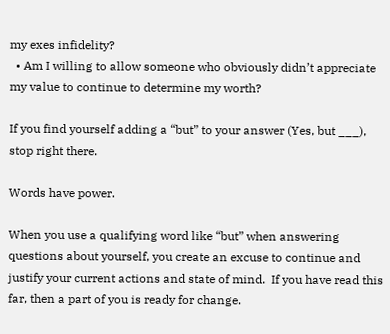my exes infidelity?
  • Am I willing to allow someone who obviously didn’t appreciate my value to continue to determine my worth?

If you find yourself adding a “but” to your answer (Yes, but ___), stop right there.

Words have power.

When you use a qualifying word like “but” when answering questions about yourself, you create an excuse to continue and justify your current actions and state of mind.  If you have read this far, then a part of you is ready for change.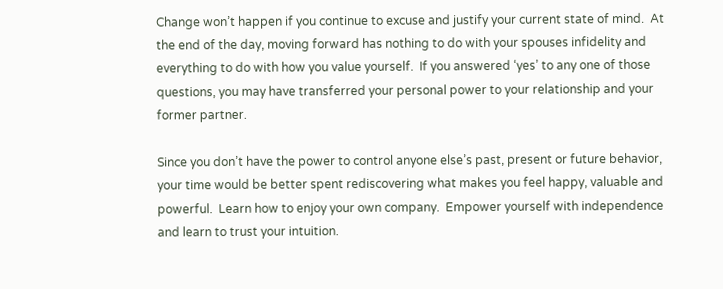Change won’t happen if you continue to excuse and justify your current state of mind.  At the end of the day, moving forward has nothing to do with your spouses infidelity and everything to do with how you value yourself.  If you answered ‘yes’ to any one of those questions, you may have transferred your personal power to your relationship and your former partner.

Since you don’t have the power to control anyone else’s past, present or future behavior, your time would be better spent rediscovering what makes you feel happy, valuable and powerful.  Learn how to enjoy your own company.  Empower yourself with independence and learn to trust your intuition.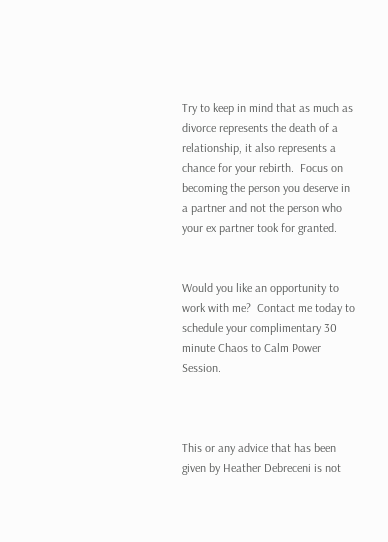Try to keep in mind that as much as divorce represents the death of a relationship, it also represents a chance for your rebirth.  Focus on becoming the person you deserve in a partner and not the person who your ex partner took for granted.


Would you like an opportunity to work with me?  Contact me today to schedule your complimentary 30 minute Chaos to Calm Power Session.



This or any advice that has been given by Heather Debreceni is not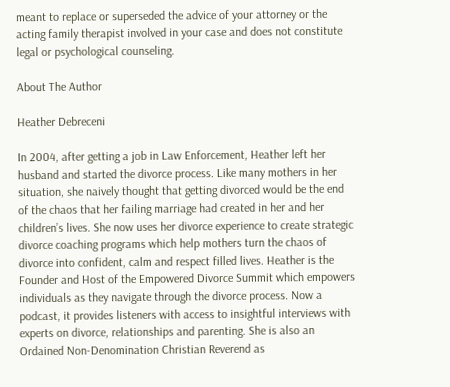meant to replace or superseded the advice of your attorney or the acting family therapist involved in your case and does not constitute legal or psychological counseling.

About The Author

Heather Debreceni

In 2004, after getting a job in Law Enforcement, Heather left her husband and started the divorce process. Like many mothers in her situation, she naively thought that getting divorced would be the end of the chaos that her failing marriage had created in her and her children’s lives. She now uses her divorce experience to create strategic divorce coaching programs which help mothers turn the chaos of divorce into confident, calm and respect filled lives. Heather is the Founder and Host of the Empowered Divorce Summit which empowers individuals as they navigate through the divorce process. Now a podcast, it provides listeners with access to insightful interviews with experts on divorce, relationships and parenting. She is also an Ordained Non-Denomination Christian Reverend as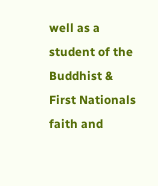well as a student of the Buddhist & First Nationals faith and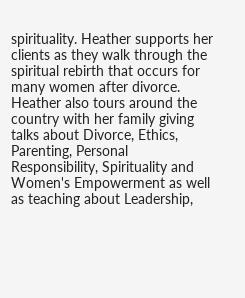spirituality. Heather supports her clients as they walk through the spiritual rebirth that occurs for many women after divorce. Heather also tours around the country with her family giving talks about Divorce, Ethics, Parenting, Personal Responsibility, Spirituality and Women's Empowerment as well as teaching about Leadership,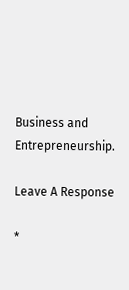Business and Entrepreneurship.

Leave A Response

*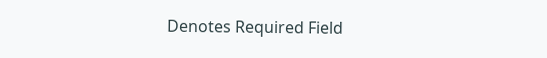Denotes Required Field